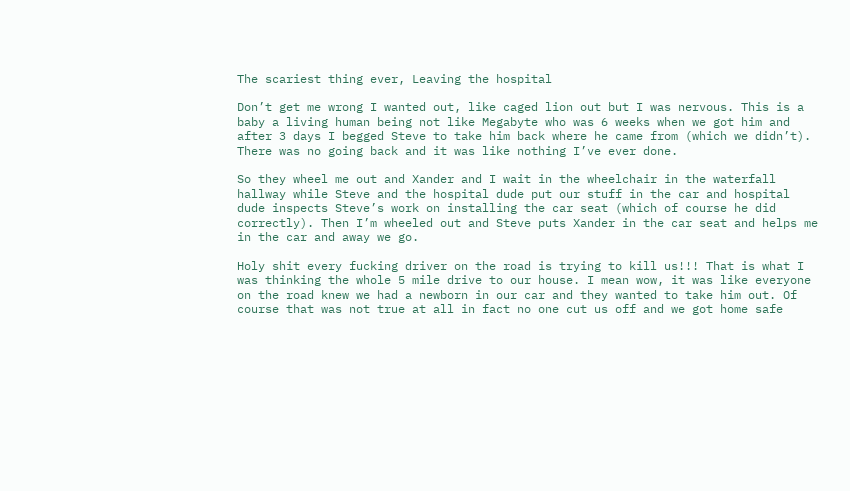The scariest thing ever, Leaving the hospital

Don’t get me wrong I wanted out, like caged lion out but I was nervous. This is a baby a living human being not like Megabyte who was 6 weeks when we got him and after 3 days I begged Steve to take him back where he came from (which we didn’t). There was no going back and it was like nothing I’ve ever done.

So they wheel me out and Xander and I wait in the wheelchair in the waterfall hallway while Steve and the hospital dude put our stuff in the car and hospital dude inspects Steve’s work on installing the car seat (which of course he did correctly). Then I’m wheeled out and Steve puts Xander in the car seat and helps me in the car and away we go.

Holy shit every fucking driver on the road is trying to kill us!!! That is what I was thinking the whole 5 mile drive to our house. I mean wow, it was like everyone on the road knew we had a newborn in our car and they wanted to take him out. Of course that was not true at all in fact no one cut us off and we got home safe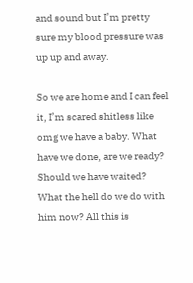and sound but I’m pretty sure my blood pressure was up up and away.

So we are home and I can feel it, I’m scared shitless like omg we have a baby. What have we done, are we ready? Should we have waited? What the hell do we do with him now? All this is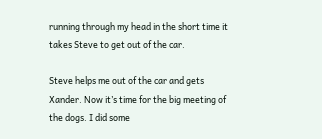running through my head in the short time it takes Steve to get out of the car.

Steve helps me out of the car and gets Xander. Now it’s time for the big meeting of the dogs. I did some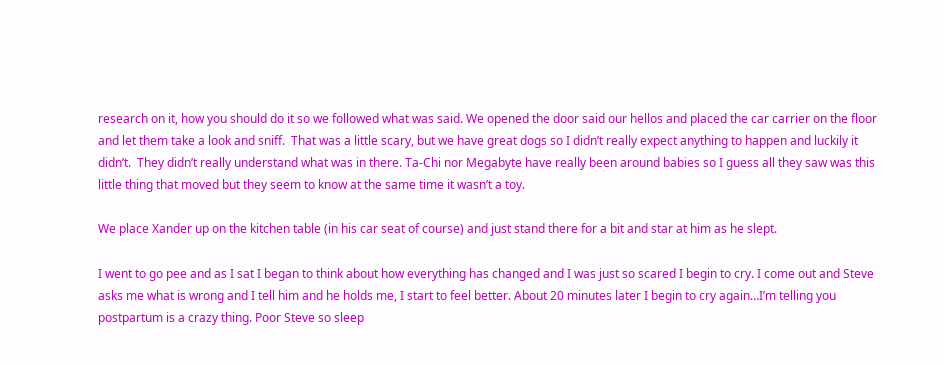research on it, how you should do it so we followed what was said. We opened the door said our hellos and placed the car carrier on the floor and let them take a look and sniff.  That was a little scary, but we have great dogs so I didn’t really expect anything to happen and luckily it didn’t.  They didn’t really understand what was in there. Ta-Chi nor Megabyte have really been around babies so I guess all they saw was this little thing that moved but they seem to know at the same time it wasn’t a toy.

We place Xander up on the kitchen table (in his car seat of course) and just stand there for a bit and star at him as he slept.

I went to go pee and as I sat I began to think about how everything has changed and I was just so scared I begin to cry. I come out and Steve asks me what is wrong and I tell him and he holds me, I start to feel better. About 20 minutes later I begin to cry again…I’m telling you postpartum is a crazy thing. Poor Steve so sleep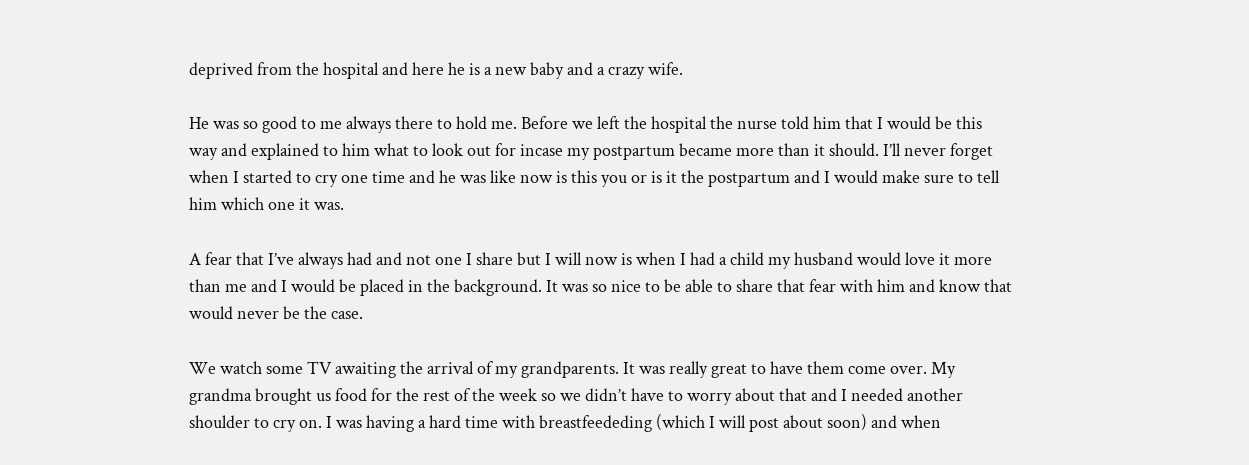deprived from the hospital and here he is a new baby and a crazy wife.

He was so good to me always there to hold me. Before we left the hospital the nurse told him that I would be this way and explained to him what to look out for incase my postpartum became more than it should. I’ll never forget when I started to cry one time and he was like now is this you or is it the postpartum and I would make sure to tell him which one it was.

A fear that I’ve always had and not one I share but I will now is when I had a child my husband would love it more than me and I would be placed in the background. It was so nice to be able to share that fear with him and know that would never be the case.

We watch some TV awaiting the arrival of my grandparents. It was really great to have them come over. My grandma brought us food for the rest of the week so we didn’t have to worry about that and I needed another shoulder to cry on. I was having a hard time with breastfeededing (which I will post about soon) and when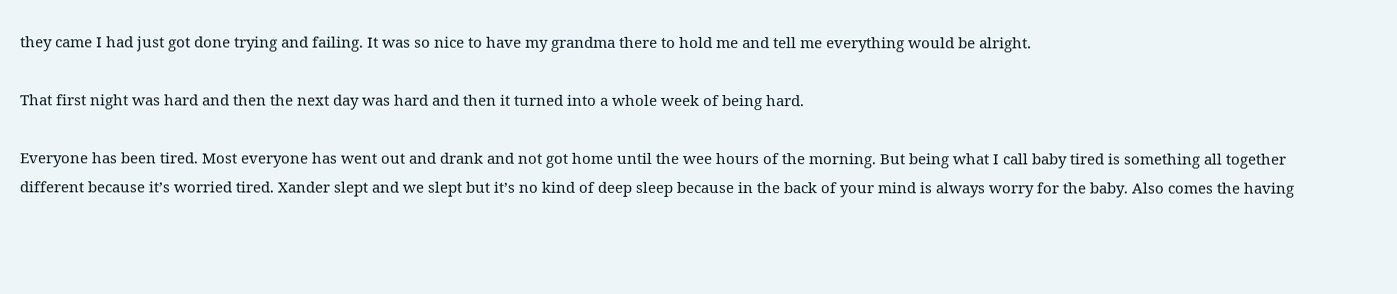they came I had just got done trying and failing. It was so nice to have my grandma there to hold me and tell me everything would be alright.

That first night was hard and then the next day was hard and then it turned into a whole week of being hard.

Everyone has been tired. Most everyone has went out and drank and not got home until the wee hours of the morning. But being what I call baby tired is something all together different because it’s worried tired. Xander slept and we slept but it’s no kind of deep sleep because in the back of your mind is always worry for the baby. Also comes the having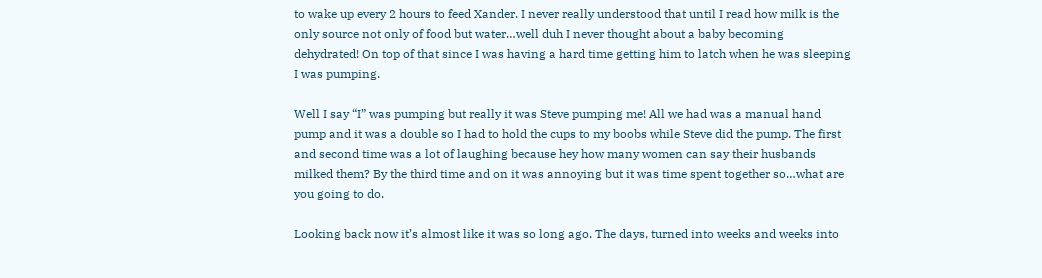to wake up every 2 hours to feed Xander. I never really understood that until I read how milk is the only source not only of food but water…well duh I never thought about a baby becoming dehydrated! On top of that since I was having a hard time getting him to latch when he was sleeping I was pumping.

Well I say “I” was pumping but really it was Steve pumping me! All we had was a manual hand pump and it was a double so I had to hold the cups to my boobs while Steve did the pump. The first and second time was a lot of laughing because hey how many women can say their husbands milked them? By the third time and on it was annoying but it was time spent together so…what are you going to do.

Looking back now it’s almost like it was so long ago. The days, turned into weeks and weeks into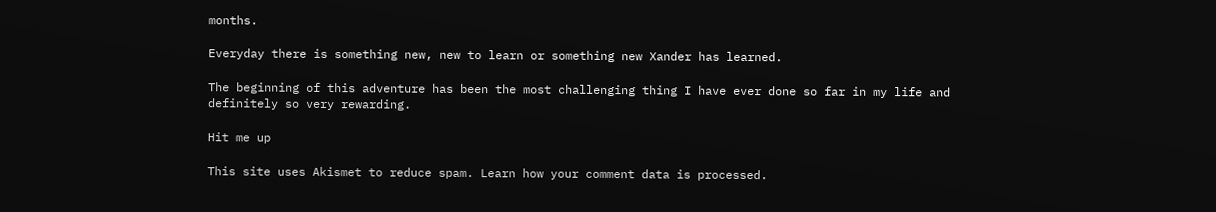months.

Everyday there is something new, new to learn or something new Xander has learned.

The beginning of this adventure has been the most challenging thing I have ever done so far in my life and definitely so very rewarding.

Hit me up

This site uses Akismet to reduce spam. Learn how your comment data is processed.